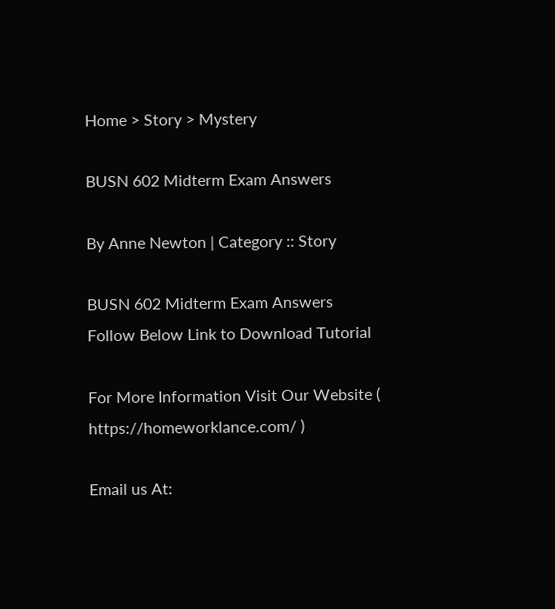Home > Story > Mystery

BUSN 602 Midterm Exam Answers

By Anne Newton | Category :: Story

BUSN 602 Midterm Exam Answers
Follow Below Link to Download Tutorial

For More Information Visit Our Website ( https://homeworklance.com/ )

Email us At: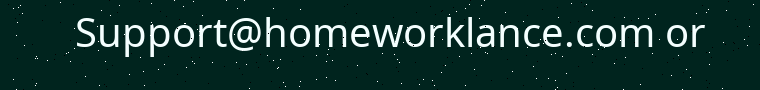Support@homeworklance.com or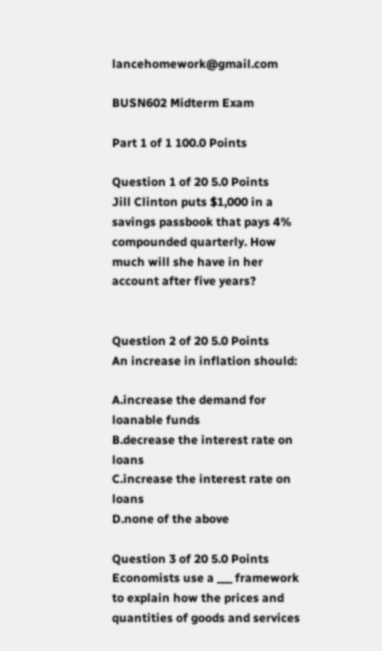lancehomework@gmail.com

BUSN602 Midterm Exam

Part 1 of 1 100.0 Points

Question 1 of 20 5.0 Points
Jill Clinton puts $1,000 in a savings passbook that pays 4% compounded quarterly. How much will she have in her account after five years?


Question 2 of 20 5.0 Points
An increase in inflation should:

A.increase the demand for loanable funds
B.decrease the interest rate on loans
C.increase the interest rate on loans
D.none of the above

Question 3 of 20 5.0 Points
Economists use a ___ framework to explain how the prices and quantities of goods and services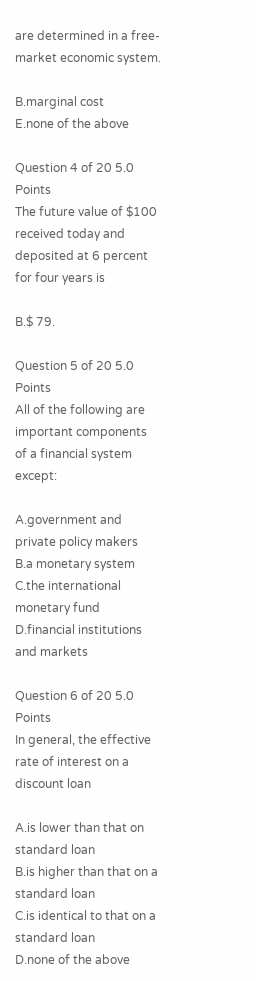are determined in a free-market economic system.

B.marginal cost
E.none of the above

Question 4 of 20 5.0 Points
The future value of $100 received today and deposited at 6 percent for four years is

B.$ 79.

Question 5 of 20 5.0 Points
All of the following are important components of a financial system except:

A.government and private policy makers
B.a monetary system
C.the international monetary fund
D.financial institutions and markets

Question 6 of 20 5.0 Points
In general, the effective rate of interest on a discount loan

A.is lower than that on standard loan
B.is higher than that on a standard loan
C.is identical to that on a standard loan
D.none of the above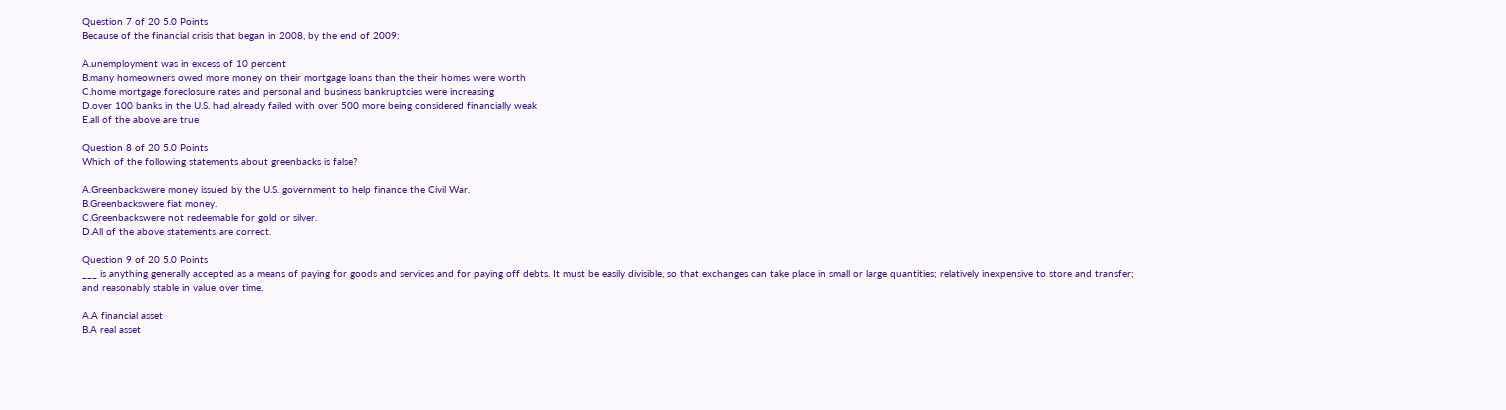Question 7 of 20 5.0 Points
Because of the financial crisis that began in 2008, by the end of 2009:

A.unemployment was in excess of 10 percent
B.many homeowners owed more money on their mortgage loans than the their homes were worth
C.home mortgage foreclosure rates and personal and business bankruptcies were increasing
D.over 100 banks in the U.S. had already failed with over 500 more being considered financially weak
E.all of the above are true

Question 8 of 20 5.0 Points
Which of the following statements about greenbacks is false?

A.Greenbackswere money issued by the U.S. government to help finance the Civil War.
B.Greenbackswere fiat money.
C.Greenbackswere not redeemable for gold or silver.
D.All of the above statements are correct.

Question 9 of 20 5.0 Points
___ is anything generally accepted as a means of paying for goods and services and for paying off debts. It must be easily divisible, so that exchanges can take place in small or large quantities; relatively inexpensive to store and transfer; and reasonably stable in value over time.

A.A financial asset
B.A real asset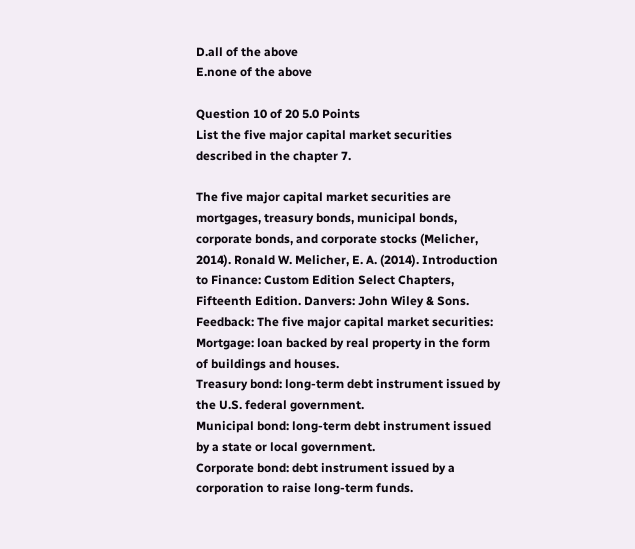D.all of the above
E.none of the above

Question 10 of 20 5.0 Points
List the five major capital market securities described in the chapter 7.

The five major capital market securities are mortgages, treasury bonds, municipal bonds, corporate bonds, and corporate stocks (Melicher, 2014). Ronald W. Melicher, E. A. (2014). Introduction to Finance: Custom Edition Select Chapters, Fifteenth Edition. Danvers: John Wiley & Sons.
Feedback: The five major capital market securities:
Mortgage: loan backed by real property in the form of buildings and houses.
Treasury bond: long-term debt instrument issued by the U.S. federal government.
Municipal bond: long-term debt instrument issued by a state or local government.
Corporate bond: debt instrument issued by a corporation to raise long-term funds.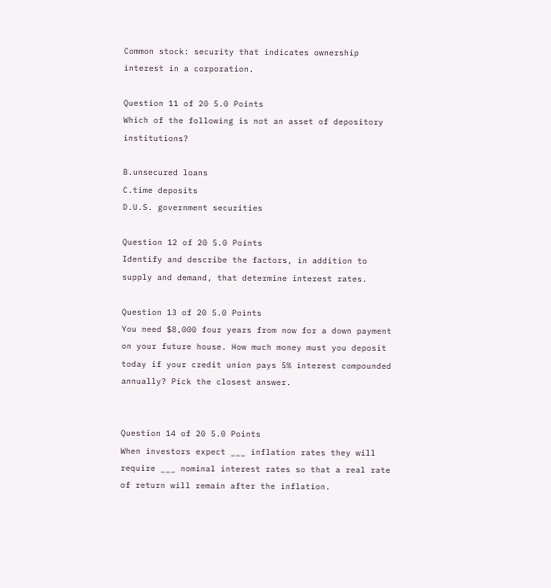Common stock: security that indicates ownership interest in a corporation.

Question 11 of 20 5.0 Points
Which of the following is not an asset of depository institutions?

B.unsecured loans
C.time deposits
D.U.S. government securities

Question 12 of 20 5.0 Points
Identify and describe the factors, in addition to supply and demand, that determine interest rates.

Question 13 of 20 5.0 Points
You need $8,000 four years from now for a down payment on your future house. How much money must you deposit today if your credit union pays 5% interest compounded annually? Pick the closest answer.


Question 14 of 20 5.0 Points
When investors expect ___ inflation rates they will require ___ nominal interest rates so that a real rate of return will remain after the inflation.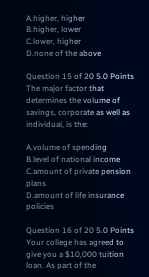A.higher, higher
B.higher, lower
C.lower, higher
D.none of the above

Question 15 of 20 5.0 Points
The major factor that determines the volume of savings, corporate as well as individual, is the:

A.volume of spending
B.level of national income
C.amount of private pension plans
D.amount of life insurance policies

Question 16 of 20 5.0 Points
Your college has agreed to give you a $10,000 tuition loan. As part of the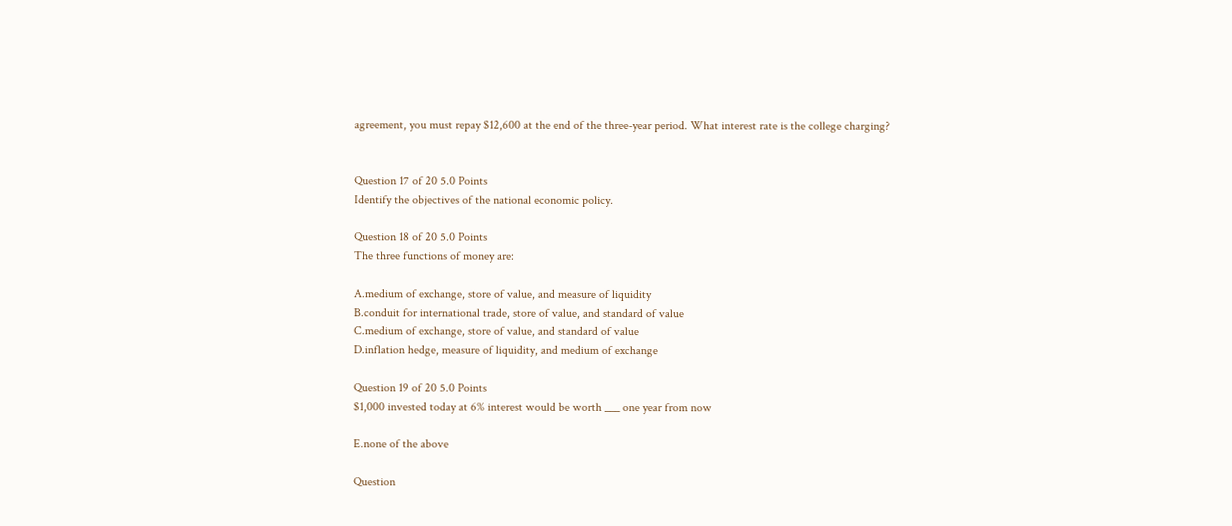agreement, you must repay $12,600 at the end of the three-year period. What interest rate is the college charging?


Question 17 of 20 5.0 Points
Identify the objectives of the national economic policy.

Question 18 of 20 5.0 Points
The three functions of money are:

A.medium of exchange, store of value, and measure of liquidity
B.conduit for international trade, store of value, and standard of value
C.medium of exchange, store of value, and standard of value
D.inflation hedge, measure of liquidity, and medium of exchange

Question 19 of 20 5.0 Points
$1,000 invested today at 6% interest would be worth ___ one year from now

E.none of the above

Question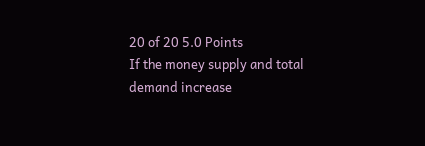20 of 20 5.0 Points
If the money supply and total demand increase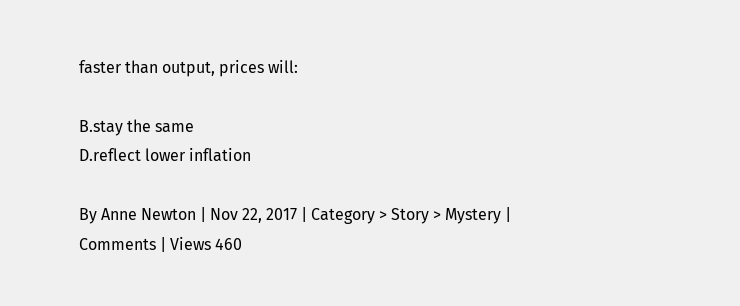faster than output, prices will:

B.stay the same
D.reflect lower inflation

By Anne Newton | Nov 22, 2017 | Category > Story > Mystery | Comments | Views 460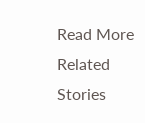Read More Related Stories